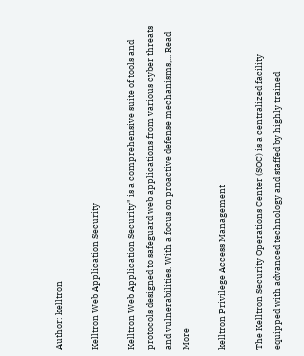Author: kelltron

Kelltron Web Application Security

Kelltron Web Application Security" is a comprehensive suite of tools and protocols designed to safeguard web applications from various cyber threats and vulnerabilities. With a focus on proactive defense mechanisms,... Read More

kelltron Privilege Access Management

The Kelltron Security Operations Center (SOC) is a centralized facility equipped with advanced technology and staffed by highly trained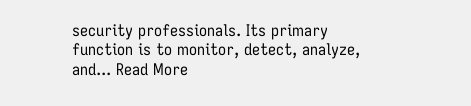security professionals. Its primary function is to monitor, detect, analyze, and... Read More